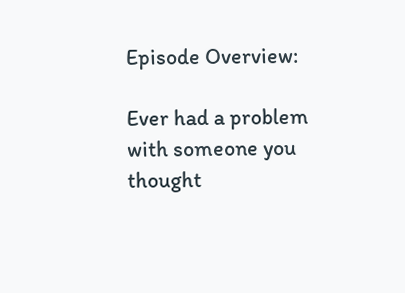Episode Overview:

Ever had a problem with someone you thought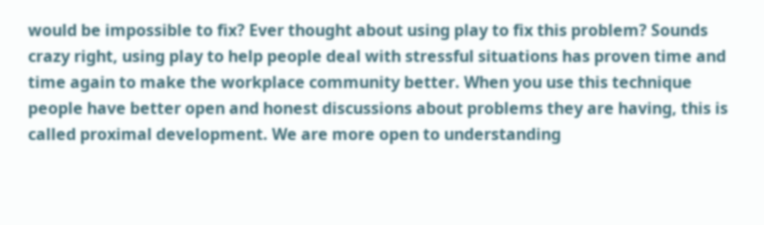would be impossible to fix? Ever thought about using play to fix this problem? Sounds crazy right, using play to help people deal with stressful situations has proven time and time again to make the workplace community better. When you use this technique people have better open and honest discussions about problems they are having, this is called proximal development. We are more open to understanding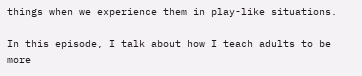things when we experience them in play-like situations.

In this episode, I talk about how I teach adults to be more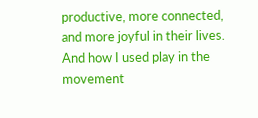productive, more connected, and more joyful in their lives. And how I used play in the movement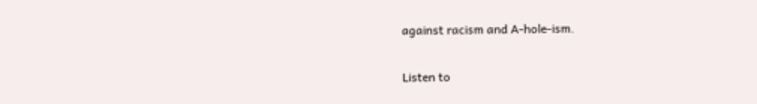against racism and A-hole-ism.

Listen to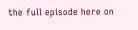the full episode here on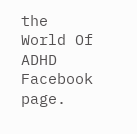the World Of ADHD Facebook page.